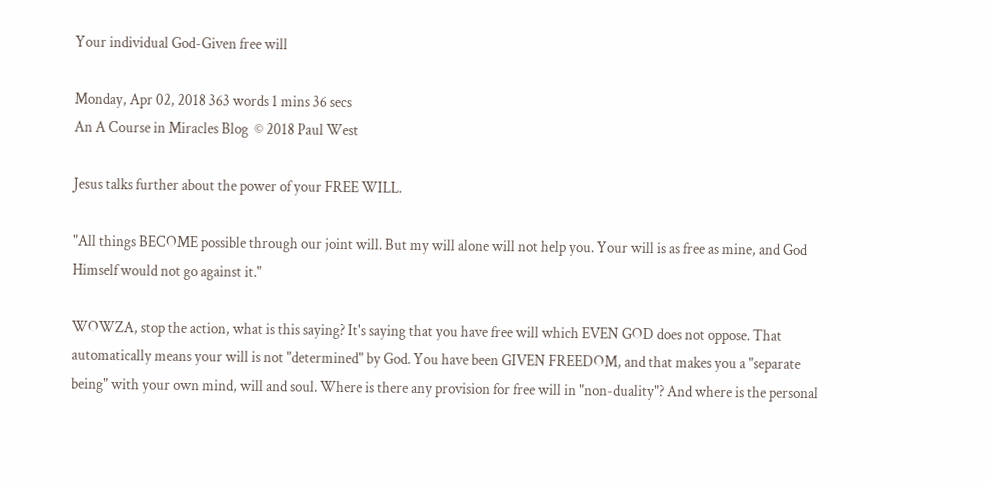Your individual God-Given free will

Monday, Apr 02, 2018 363 words 1 mins 36 secs
An A Course in Miracles Blog  © 2018 Paul West

Jesus talks further about the power of your FREE WILL.

"All things BECOME possible through our joint will. But my will alone will not help you. Your will is as free as mine, and God Himself would not go against it."

WOWZA, stop the action, what is this saying? It's saying that you have free will which EVEN GOD does not oppose. That automatically means your will is not "determined" by God. You have been GIVEN FREEDOM, and that makes you a "separate being" with your own mind, will and soul. Where is there any provision for free will in "non-duality"? And where is the personal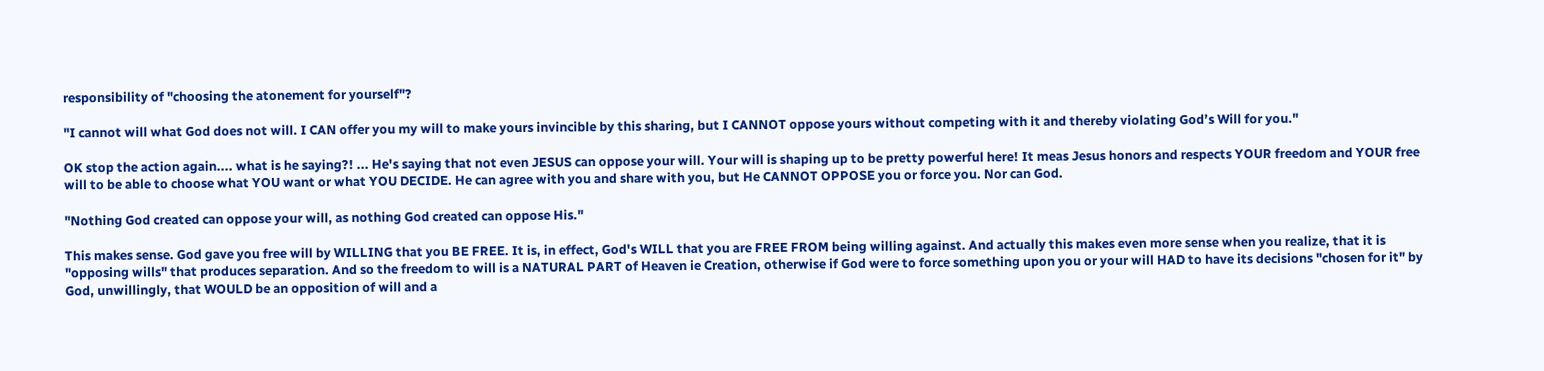responsibility of "choosing the atonement for yourself"?

"I cannot will what God does not will. I CAN offer you my will to make yours invincible by this sharing, but I CANNOT oppose yours without competing with it and thereby violating God’s Will for you."

OK stop the action again.... what is he saying?! ... He's saying that not even JESUS can oppose your will. Your will is shaping up to be pretty powerful here! It meas Jesus honors and respects YOUR freedom and YOUR free will to be able to choose what YOU want or what YOU DECIDE. He can agree with you and share with you, but He CANNOT OPPOSE you or force you. Nor can God.

"Nothing God created can oppose your will, as nothing God created can oppose His."

This makes sense. God gave you free will by WILLING that you BE FREE. It is, in effect, God's WILL that you are FREE FROM being willing against. And actually this makes even more sense when you realize, that it is "opposing wills" that produces separation. And so the freedom to will is a NATURAL PART of Heaven ie Creation, otherwise if God were to force something upon you or your will HAD to have its decisions "chosen for it" by God, unwillingly, that WOULD be an opposition of will and a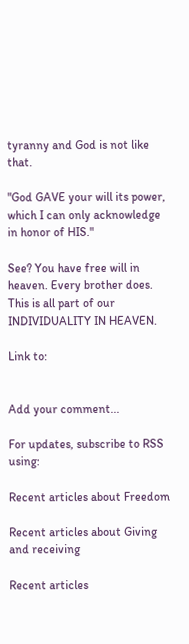tyranny and God is not like that.

"God GAVE your will its power, which I can only acknowledge in honor of HIS."

See? You have free will in heaven. Every brother does. This is all part of our INDIVIDUALITY IN HEAVEN.

Link to:


Add your comment...

For updates, subscribe to RSS using:

Recent articles about Freedom

Recent articles about Giving and receiving

Recent articles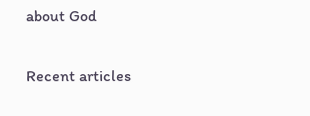about God

Recent articles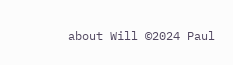about Will ©2024 Paul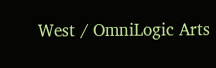West / OmniLogic Arts